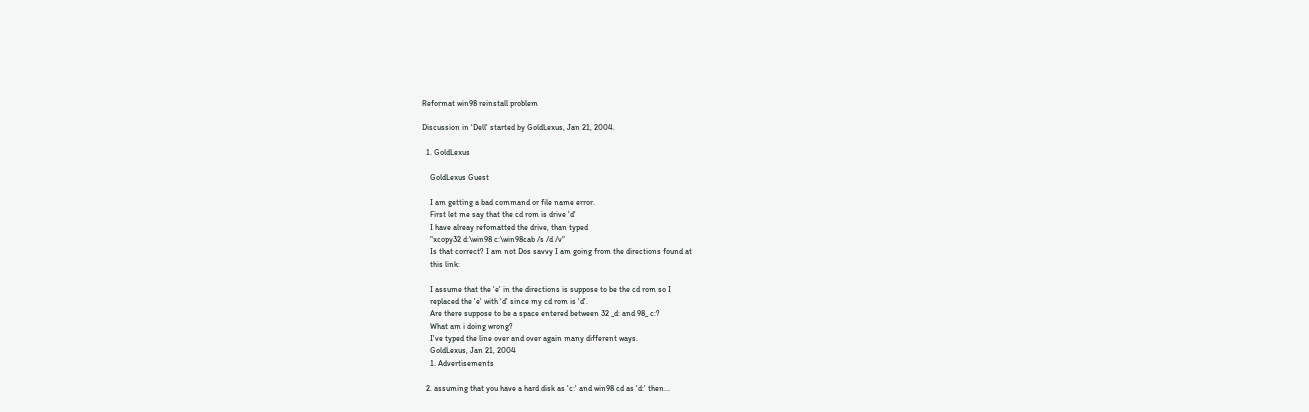Reformat win98 reinstall problem

Discussion in 'Dell' started by GoldLexus, Jan 21, 2004.

  1. GoldLexus

    GoldLexus Guest

    I am getting a bad command or file name error.
    First let me say that the cd rom is drive 'd'
    I have alreay refomatted the drive, than typed
    "xcopy32 d:\win98 c:\win98cab /s /d /v"
    Is that correct? I am not Dos savvy I am going from the directions found at
    this link:

    I assume that the 'e' in the directions is suppose to be the cd rom so I
    replaced the 'e' with 'd' since my cd rom is 'd'.
    Are there suppose to be a space entered between 32 _d: and 98_ c:?
    What am i doing wrong?
    I've typed the line over and over again many different ways.
    GoldLexus, Jan 21, 2004
    1. Advertisements

  2. assuming that you have a hard disk as 'c:' and win98 cd as 'd:' then...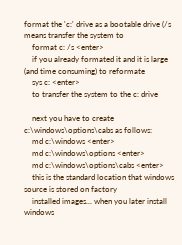format the 'c:' drive as a bootable drive (/s means transfer the system to
    format c: /s <enter>
    if you already formated it and it is large (and time consuming) to reformate
    sys c: <enter>
    to transfer the system to the c: drive

    next you have to create c:\windows\options\cabs as follows:
    md c:\windows <enter>
    md c:\windows\options <enter>
    md c:\windows\options\cabs <enter>
    this is the standard location that windows source is stored on factory
    installed images... when you later install windows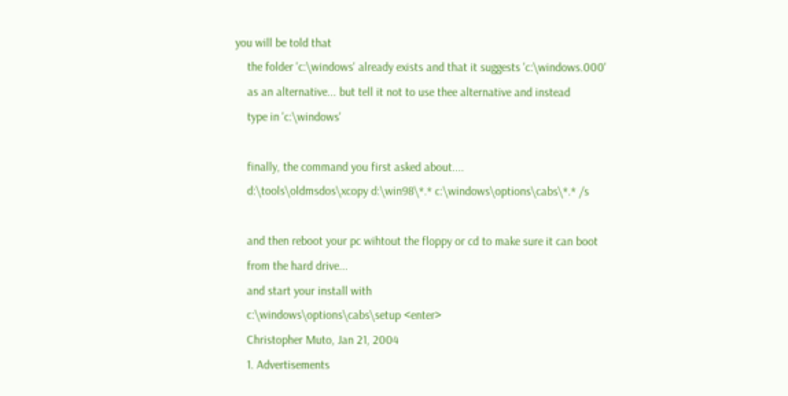you will be told that
    the folder 'c:\windows' already exists and that it suggests 'c:\windows.000'
    as an alternative... but tell it not to use thee alternative and instead
    type in 'c:\windows'

    finally, the command you first asked about....
    d:\tools\oldmsdos\xcopy d:\win98\*.* c:\windows\options\cabs\*.* /s

    and then reboot your pc wihtout the floppy or cd to make sure it can boot
    from the hard drive...
    and start your install with
    c:\windows\options\cabs\setup <enter>
    Christopher Muto, Jan 21, 2004
    1. Advertisements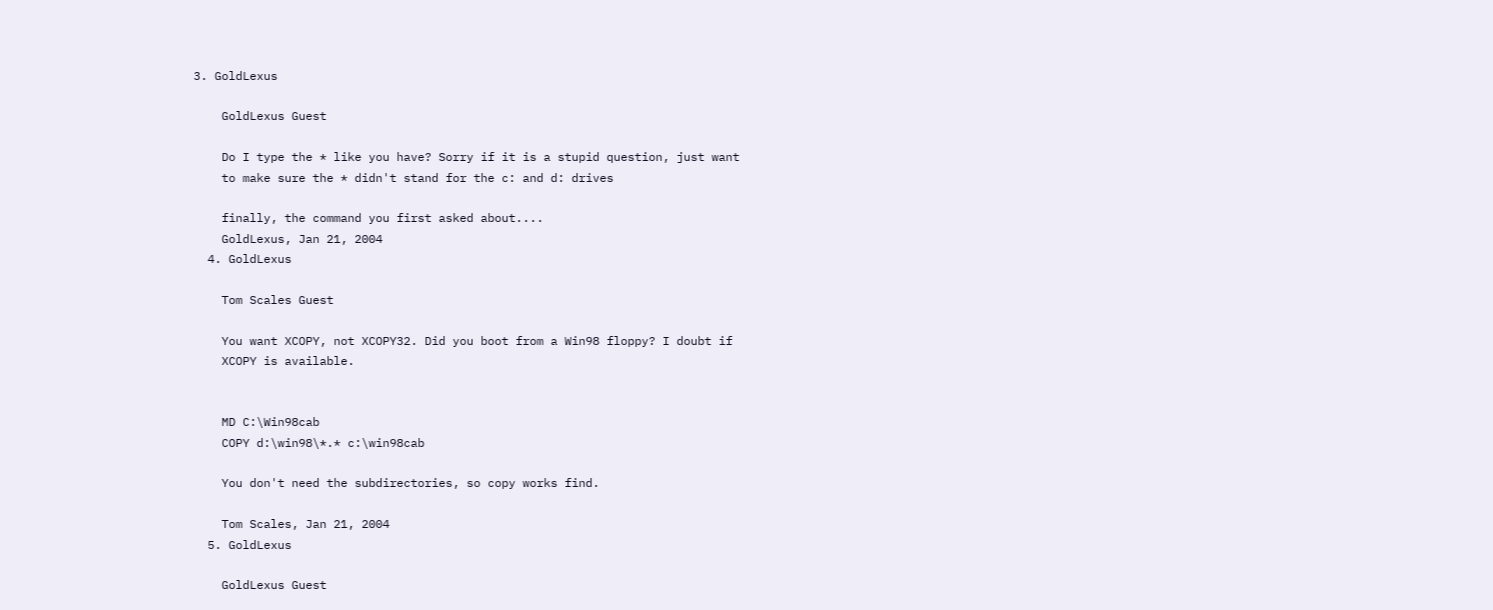3. GoldLexus

    GoldLexus Guest

    Do I type the * like you have? Sorry if it is a stupid question, just want
    to make sure the * didn't stand for the c: and d: drives

    finally, the command you first asked about....
    GoldLexus, Jan 21, 2004
  4. GoldLexus

    Tom Scales Guest

    You want XCOPY, not XCOPY32. Did you boot from a Win98 floppy? I doubt if
    XCOPY is available.


    MD C:\Win98cab
    COPY d:\win98\*.* c:\win98cab

    You don't need the subdirectories, so copy works find.

    Tom Scales, Jan 21, 2004
  5. GoldLexus

    GoldLexus Guest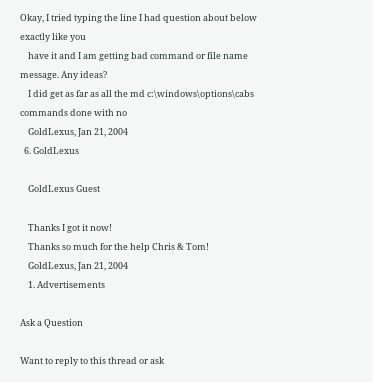Okay, I tried typing the line I had question about below exactly like you
    have it and I am getting bad command or file name message. Any ideas?
    I did get as far as all the md c:\windows\options\cabs commands done with no
    GoldLexus, Jan 21, 2004
  6. GoldLexus

    GoldLexus Guest

    Thanks I got it now!
    Thanks so much for the help Chris & Tom!
    GoldLexus, Jan 21, 2004
    1. Advertisements

Ask a Question

Want to reply to this thread or ask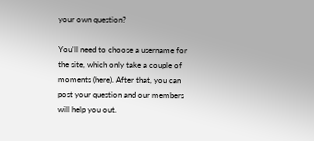your own question?

You'll need to choose a username for the site, which only take a couple of moments (here). After that, you can post your question and our members will help you out.